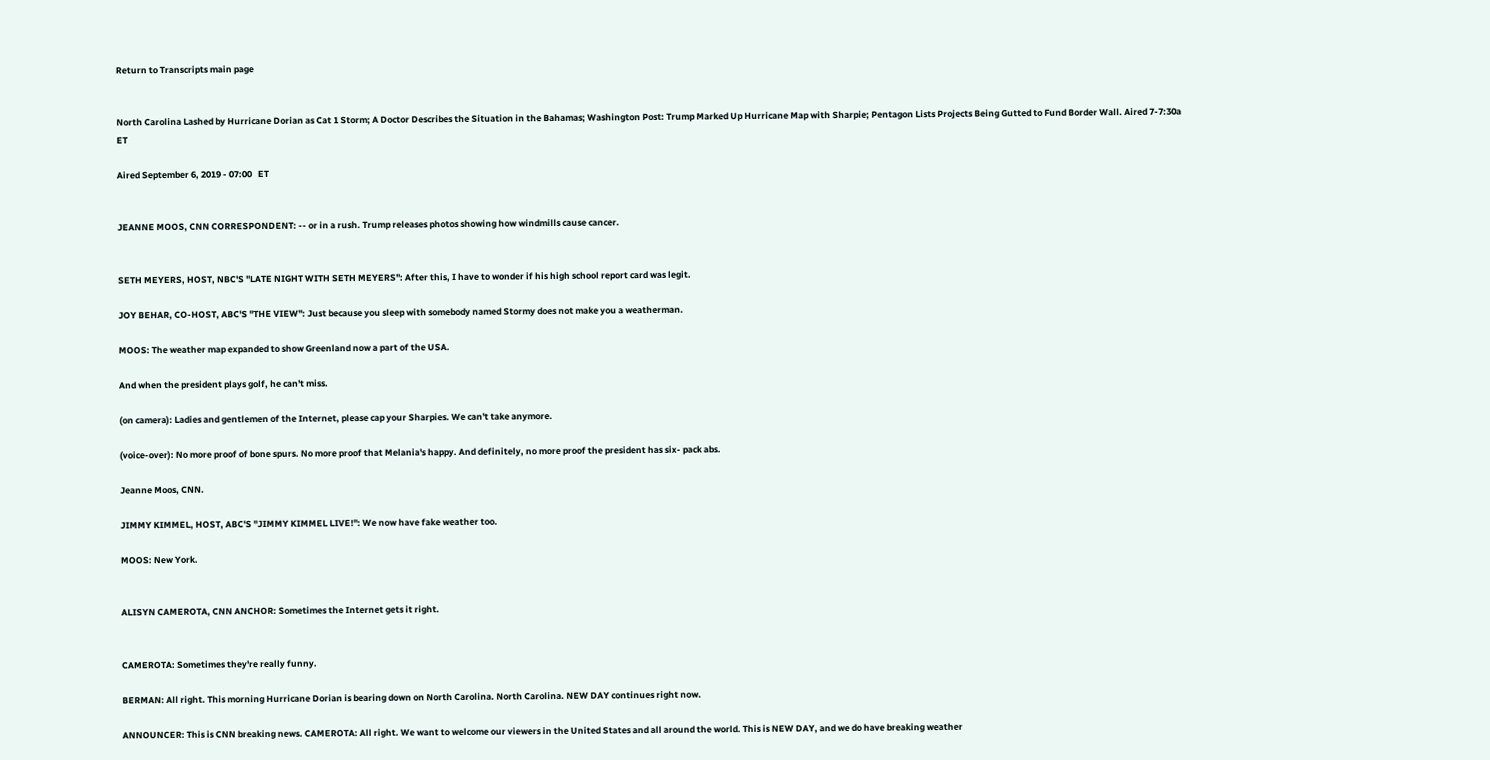Return to Transcripts main page


North Carolina Lashed by Hurricane Dorian as Cat 1 Storm; A Doctor Describes the Situation in the Bahamas; Washington Post: Trump Marked Up Hurricane Map with Sharpie; Pentagon Lists Projects Being Gutted to Fund Border Wall. Aired 7-7:30a ET

Aired September 6, 2019 - 07:00   ET


JEANNE MOOS, CNN CORRESPONDENT: -- or in a rush. Trump releases photos showing how windmills cause cancer.


SETH MEYERS, HOST, NBC'S "LATE NIGHT WITH SETH MEYERS": After this, I have to wonder if his high school report card was legit.

JOY BEHAR, CO-HOST, ABC'S "THE VIEW": Just because you sleep with somebody named Stormy does not make you a weatherman.

MOOS: The weather map expanded to show Greenland now a part of the USA.

And when the president plays golf, he can't miss.

(on camera): Ladies and gentlemen of the Internet, please cap your Sharpies. We can't take anymore.

(voice-over): No more proof of bone spurs. No more proof that Melania's happy. And definitely, no more proof the president has six- pack abs.

Jeanne Moos, CNN.

JIMMY KIMMEL, HOST, ABC'S "JIMMY KIMMEL LIVE!": We now have fake weather too.

MOOS: New York.


ALISYN CAMEROTA, CNN ANCHOR: Sometimes the Internet gets it right.


CAMEROTA: Sometimes they're really funny.

BERMAN: All right. This morning Hurricane Dorian is bearing down on North Carolina. North Carolina. NEW DAY continues right now.

ANNOUNCER: This is CNN breaking news. CAMEROTA: All right. We want to welcome our viewers in the United States and all around the world. This is NEW DAY, and we do have breaking weather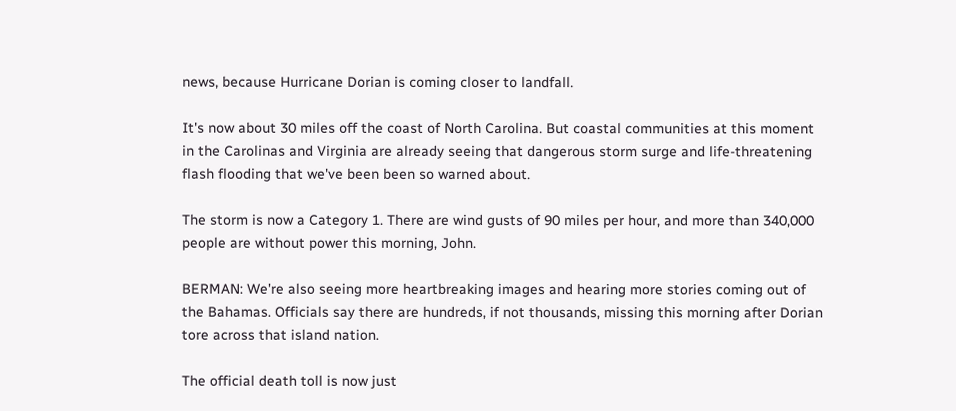news, because Hurricane Dorian is coming closer to landfall.

It's now about 30 miles off the coast of North Carolina. But coastal communities at this moment in the Carolinas and Virginia are already seeing that dangerous storm surge and life-threatening flash flooding that we've been been so warned about.

The storm is now a Category 1. There are wind gusts of 90 miles per hour, and more than 340,000 people are without power this morning, John.

BERMAN: We're also seeing more heartbreaking images and hearing more stories coming out of the Bahamas. Officials say there are hundreds, if not thousands, missing this morning after Dorian tore across that island nation.

The official death toll is now just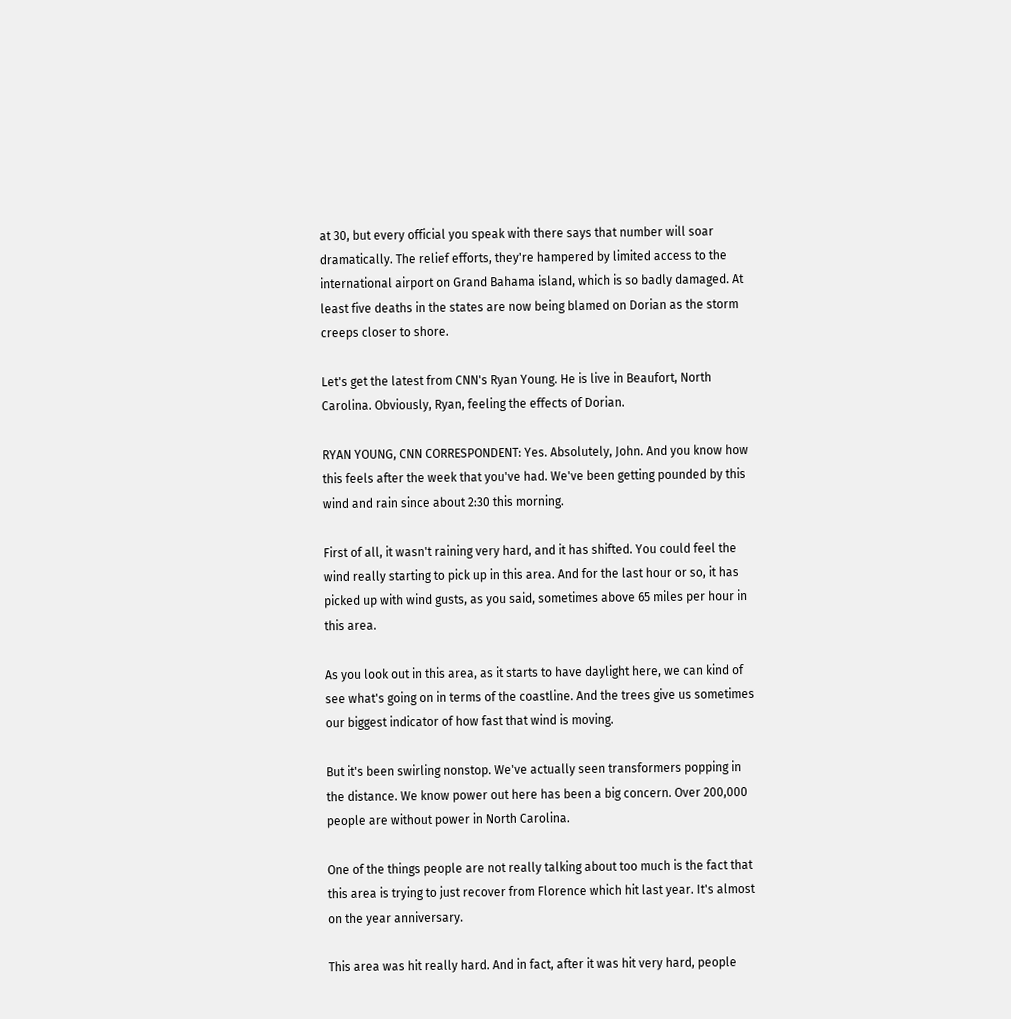at 30, but every official you speak with there says that number will soar dramatically. The relief efforts, they're hampered by limited access to the international airport on Grand Bahama island, which is so badly damaged. At least five deaths in the states are now being blamed on Dorian as the storm creeps closer to shore.

Let's get the latest from CNN's Ryan Young. He is live in Beaufort, North Carolina. Obviously, Ryan, feeling the effects of Dorian.

RYAN YOUNG, CNN CORRESPONDENT: Yes. Absolutely, John. And you know how this feels after the week that you've had. We've been getting pounded by this wind and rain since about 2:30 this morning.

First of all, it wasn't raining very hard, and it has shifted. You could feel the wind really starting to pick up in this area. And for the last hour or so, it has picked up with wind gusts, as you said, sometimes above 65 miles per hour in this area.

As you look out in this area, as it starts to have daylight here, we can kind of see what's going on in terms of the coastline. And the trees give us sometimes our biggest indicator of how fast that wind is moving.

But it's been swirling nonstop. We've actually seen transformers popping in the distance. We know power out here has been a big concern. Over 200,000 people are without power in North Carolina.

One of the things people are not really talking about too much is the fact that this area is trying to just recover from Florence which hit last year. It's almost on the year anniversary.

This area was hit really hard. And in fact, after it was hit very hard, people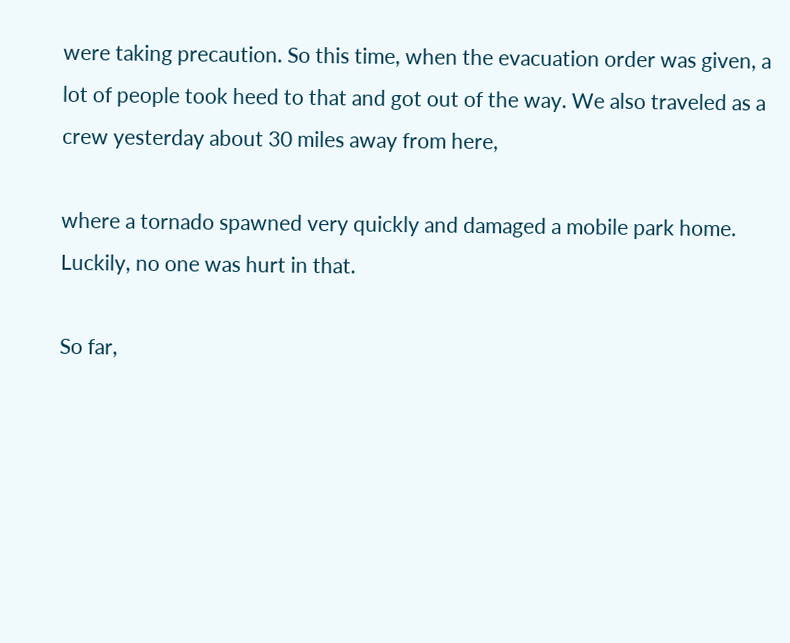were taking precaution. So this time, when the evacuation order was given, a lot of people took heed to that and got out of the way. We also traveled as a crew yesterday about 30 miles away from here,

where a tornado spawned very quickly and damaged a mobile park home. Luckily, no one was hurt in that.

So far,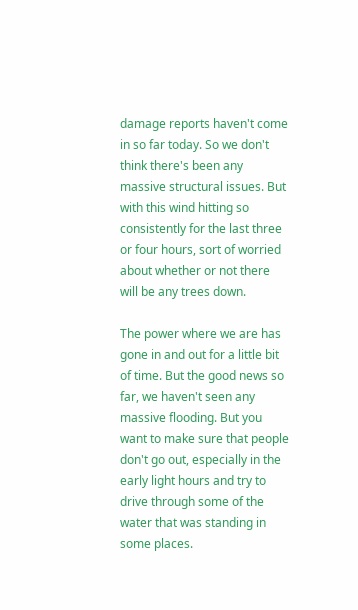damage reports haven't come in so far today. So we don't think there's been any massive structural issues. But with this wind hitting so consistently for the last three or four hours, sort of worried about whether or not there will be any trees down.

The power where we are has gone in and out for a little bit of time. But the good news so far, we haven't seen any massive flooding. But you want to make sure that people don't go out, especially in the early light hours and try to drive through some of the water that was standing in some places.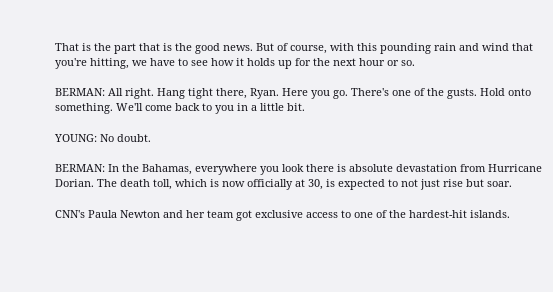That is the part that is the good news. But of course, with this pounding rain and wind that you're hitting, we have to see how it holds up for the next hour or so.

BERMAN: All right. Hang tight there, Ryan. Here you go. There's one of the gusts. Hold onto something. We'll come back to you in a little bit.

YOUNG: No doubt.

BERMAN: In the Bahamas, everywhere you look there is absolute devastation from Hurricane Dorian. The death toll, which is now officially at 30, is expected to not just rise but soar.

CNN's Paula Newton and her team got exclusive access to one of the hardest-hit islands.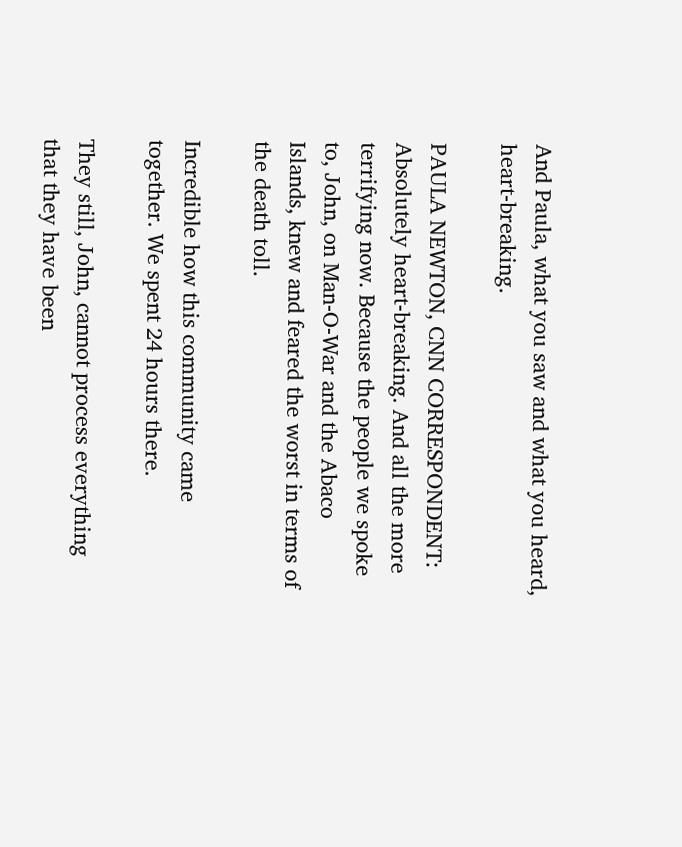And Paula, what you saw and what you heard, heart-breaking.

PAULA NEWTON, CNN CORRESPONDENT: Absolutely heart-breaking. And all the more terrifying now. Because the people we spoke to, John, on Man-O-War and the Abaco Islands, knew and feared the worst in terms of the death toll.

Incredible how this community came together. We spent 24 hours there.

They still, John, cannot process everything that they have been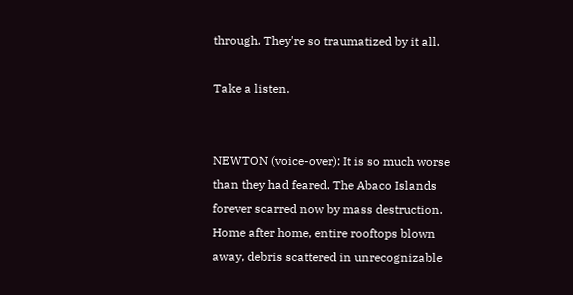through. They're so traumatized by it all.

Take a listen.


NEWTON (voice-over): It is so much worse than they had feared. The Abaco Islands forever scarred now by mass destruction. Home after home, entire rooftops blown away, debris scattered in unrecognizable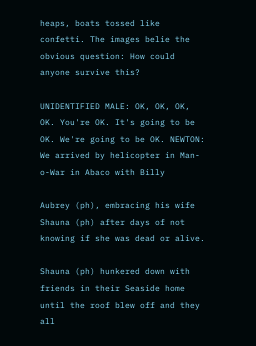heaps, boats tossed like confetti. The images belie the obvious question: How could anyone survive this?

UNIDENTIFIED MALE: OK, OK, OK, OK. You're OK. It's going to be OK. We're going to be OK. NEWTON: We arrived by helicopter in Man-o-War in Abaco with Billy

Aubrey (ph), embracing his wife Shauna (ph) after days of not knowing if she was dead or alive.

Shauna (ph) hunkered down with friends in their Seaside home until the roof blew off and they all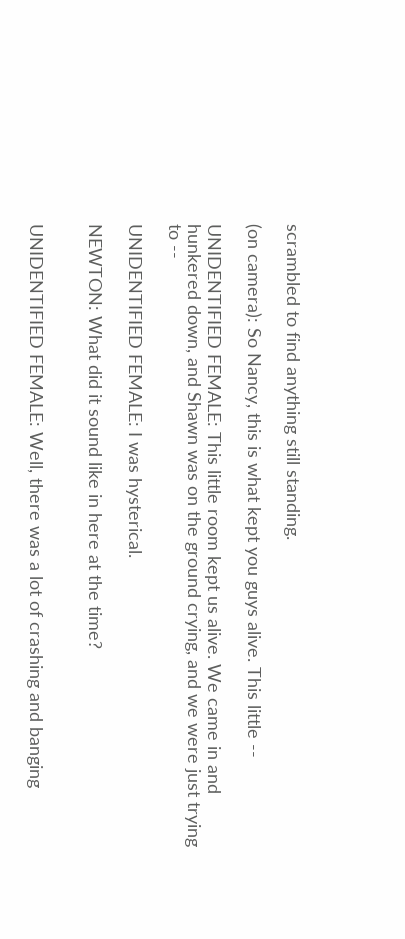scrambled to find anything still standing.

(on camera): So Nancy, this is what kept you guys alive. This little --

UNIDENTIFIED FEMALE: This little room kept us alive. We came in and hunkered down, and Shawn was on the ground crying, and we were just trying to --

UNIDENTIFIED FEMALE: I was hysterical.

NEWTON: What did it sound like in here at the time?


UNIDENTIFIED FEMALE: Well, there was a lot of crashing and banging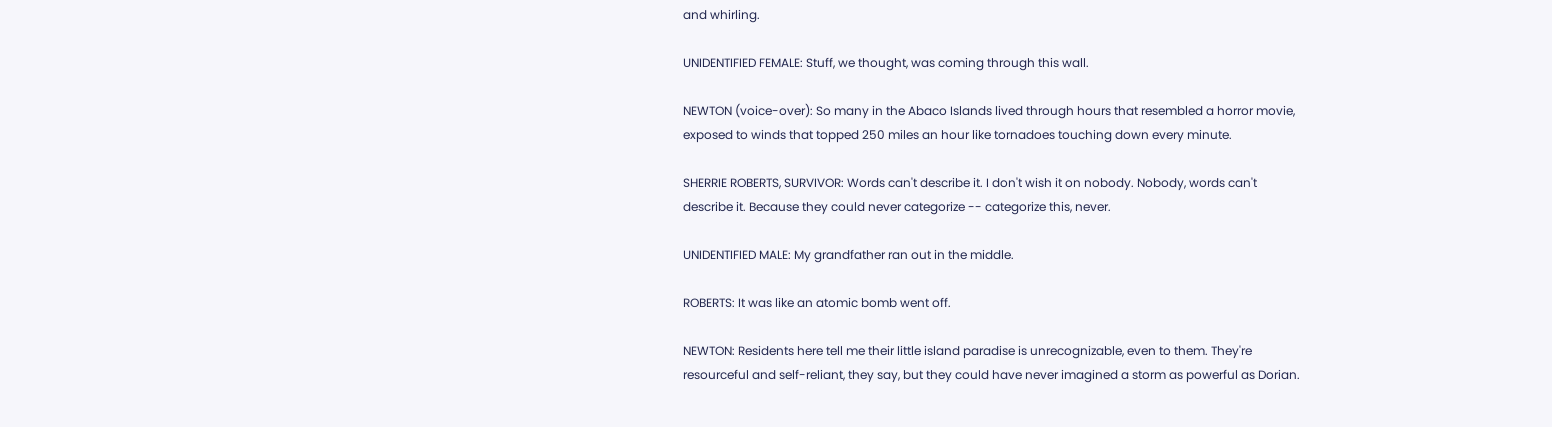and whirling.

UNIDENTIFIED FEMALE: Stuff, we thought, was coming through this wall.

NEWTON (voice-over): So many in the Abaco Islands lived through hours that resembled a horror movie, exposed to winds that topped 250 miles an hour like tornadoes touching down every minute.

SHERRIE ROBERTS, SURVIVOR: Words can't describe it. I don't wish it on nobody. Nobody, words can't describe it. Because they could never categorize -- categorize this, never.

UNIDENTIFIED MALE: My grandfather ran out in the middle.

ROBERTS: It was like an atomic bomb went off.

NEWTON: Residents here tell me their little island paradise is unrecognizable, even to them. They're resourceful and self-reliant, they say, but they could have never imagined a storm as powerful as Dorian.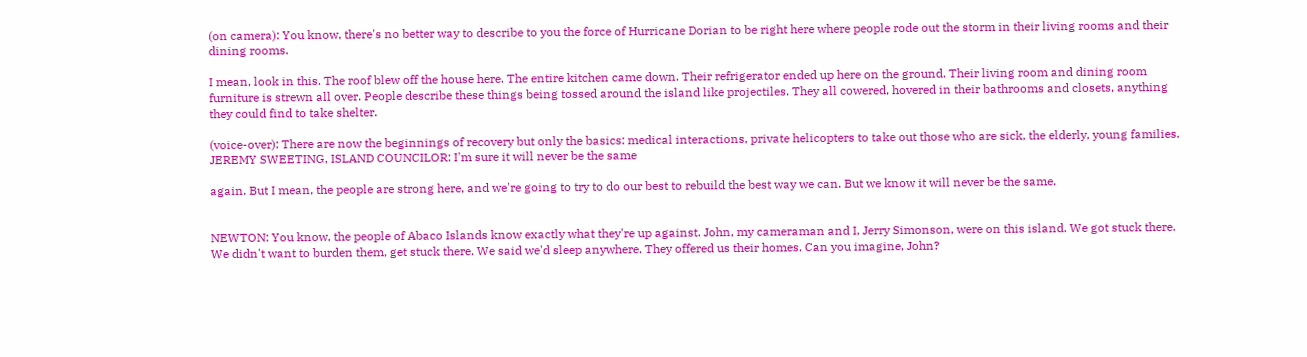(on camera): You know, there's no better way to describe to you the force of Hurricane Dorian to be right here where people rode out the storm in their living rooms and their dining rooms.

I mean, look in this. The roof blew off the house here. The entire kitchen came down. Their refrigerator ended up here on the ground. Their living room and dining room furniture is strewn all over. People describe these things being tossed around the island like projectiles. They all cowered, hovered in their bathrooms and closets, anything they could find to take shelter.

(voice-over): There are now the beginnings of recovery but only the basics: medical interactions, private helicopters to take out those who are sick, the elderly, young families. JEREMY SWEETING, ISLAND COUNCILOR: I'm sure it will never be the same

again. But I mean, the people are strong here, and we're going to try to do our best to rebuild the best way we can. But we know it will never be the same.


NEWTON: You know, the people of Abaco Islands know exactly what they're up against. John, my cameraman and I, Jerry Simonson, were on this island. We got stuck there. We didn't want to burden them, get stuck there. We said we'd sleep anywhere. They offered us their homes. Can you imagine, John?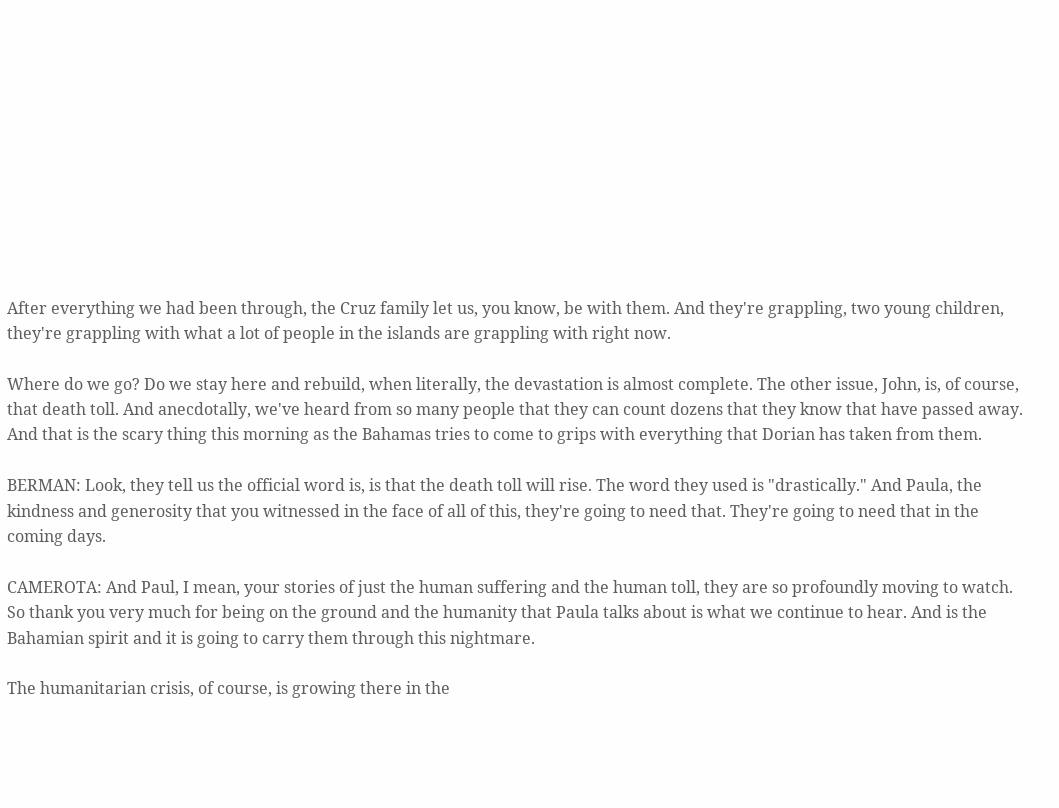After everything we had been through, the Cruz family let us, you know, be with them. And they're grappling, two young children, they're grappling with what a lot of people in the islands are grappling with right now.

Where do we go? Do we stay here and rebuild, when literally, the devastation is almost complete. The other issue, John, is, of course, that death toll. And anecdotally, we've heard from so many people that they can count dozens that they know that have passed away. And that is the scary thing this morning as the Bahamas tries to come to grips with everything that Dorian has taken from them.

BERMAN: Look, they tell us the official word is, is that the death toll will rise. The word they used is "drastically." And Paula, the kindness and generosity that you witnessed in the face of all of this, they're going to need that. They're going to need that in the coming days.

CAMEROTA: And Paul, I mean, your stories of just the human suffering and the human toll, they are so profoundly moving to watch. So thank you very much for being on the ground and the humanity that Paula talks about is what we continue to hear. And is the Bahamian spirit and it is going to carry them through this nightmare.

The humanitarian crisis, of course, is growing there in the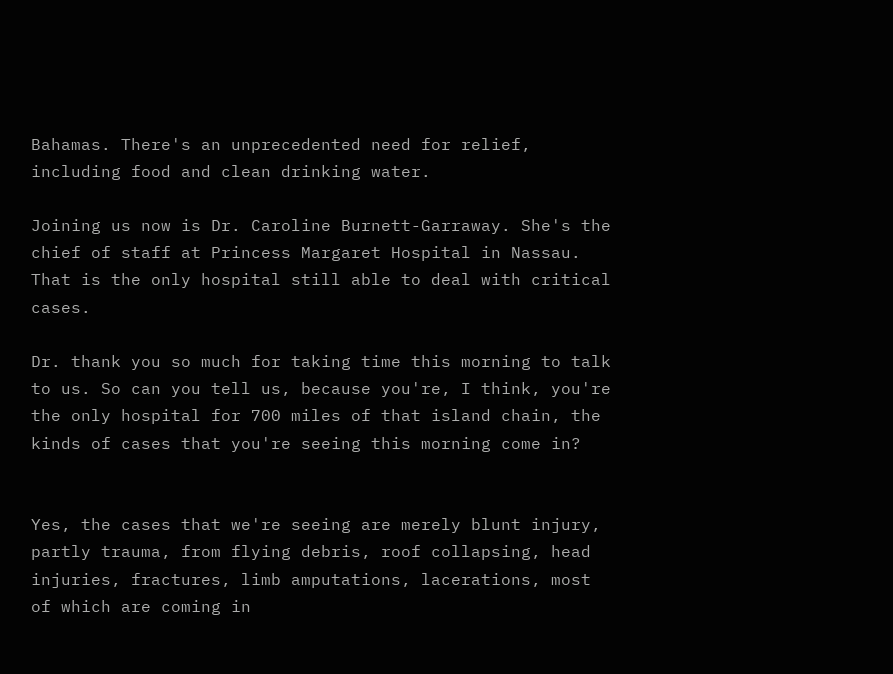Bahamas. There's an unprecedented need for relief, including food and clean drinking water.

Joining us now is Dr. Caroline Burnett-Garraway. She's the chief of staff at Princess Margaret Hospital in Nassau. That is the only hospital still able to deal with critical cases.

Dr. thank you so much for taking time this morning to talk to us. So can you tell us, because you're, I think, you're the only hospital for 700 miles of that island chain, the kinds of cases that you're seeing this morning come in?


Yes, the cases that we're seeing are merely blunt injury, partly trauma, from flying debris, roof collapsing, head injuries, fractures, limb amputations, lacerations, most of which are coming in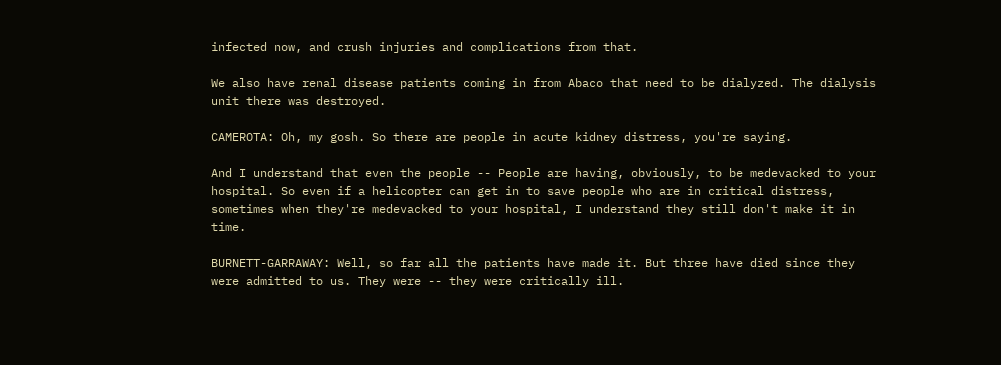infected now, and crush injuries and complications from that.

We also have renal disease patients coming in from Abaco that need to be dialyzed. The dialysis unit there was destroyed.

CAMEROTA: Oh, my gosh. So there are people in acute kidney distress, you're saying.

And I understand that even the people -- People are having, obviously, to be medevacked to your hospital. So even if a helicopter can get in to save people who are in critical distress, sometimes when they're medevacked to your hospital, I understand they still don't make it in time.

BURNETT-GARRAWAY: Well, so far all the patients have made it. But three have died since they were admitted to us. They were -- they were critically ill.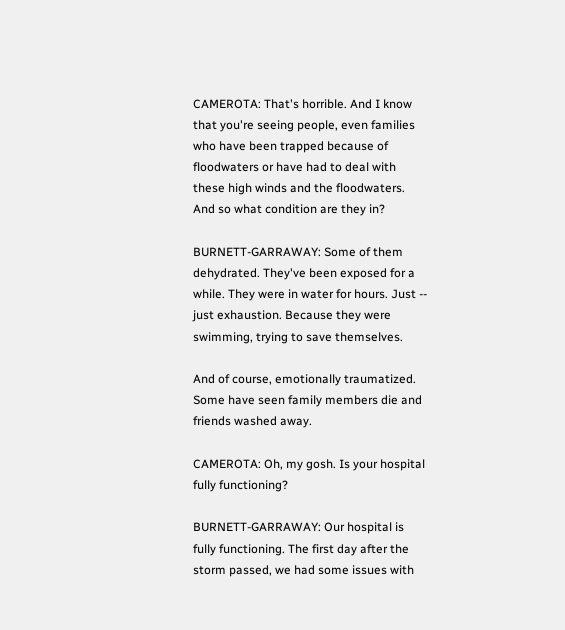CAMEROTA: That's horrible. And I know that you're seeing people, even families who have been trapped because of floodwaters or have had to deal with these high winds and the floodwaters. And so what condition are they in?

BURNETT-GARRAWAY: Some of them dehydrated. They've been exposed for a while. They were in water for hours. Just -- just exhaustion. Because they were swimming, trying to save themselves.

And of course, emotionally traumatized. Some have seen family members die and friends washed away.

CAMEROTA: Oh, my gosh. Is your hospital fully functioning?

BURNETT-GARRAWAY: Our hospital is fully functioning. The first day after the storm passed, we had some issues with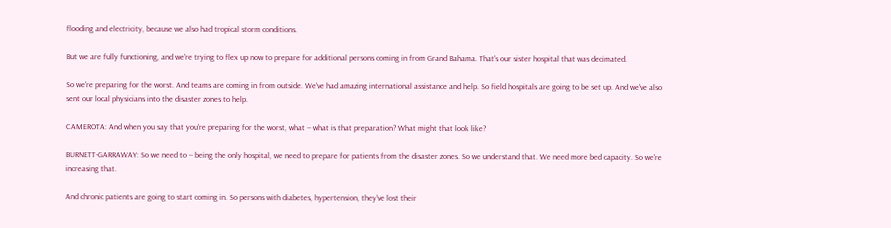flooding and electricity, because we also had tropical storm conditions.

But we are fully functioning, and we're trying to flex up now to prepare for additional persons coming in from Grand Bahama. That's our sister hospital that was decimated.

So we're preparing for the worst. And teams are coming in from outside. We've had amazing international assistance and help. So field hospitals are going to be set up. And we've also sent our local physicians into the disaster zones to help.

CAMEROTA: And when you say that you're preparing for the worst, what -- what is that preparation? What might that look like?

BURNETT-GARRAWAY: So we need to -- being the only hospital, we need to prepare for patients from the disaster zones. So we understand that. We need more bed capacity. So we're increasing that.

And chronic patients are going to start coming in. So persons with diabetes, hypertension, they've lost their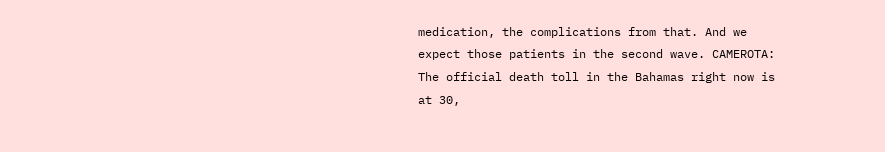medication, the complications from that. And we expect those patients in the second wave. CAMEROTA: The official death toll in the Bahamas right now is at 30,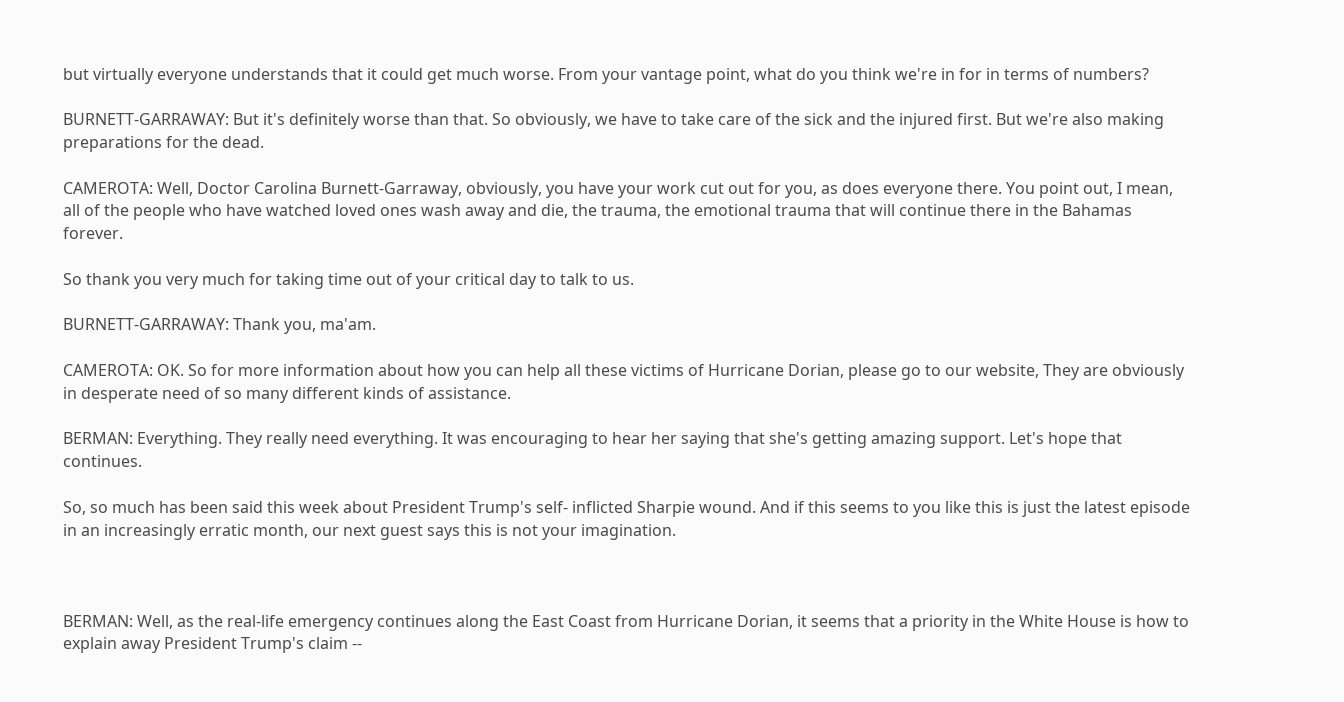but virtually everyone understands that it could get much worse. From your vantage point, what do you think we're in for in terms of numbers?

BURNETT-GARRAWAY: But it's definitely worse than that. So obviously, we have to take care of the sick and the injured first. But we're also making preparations for the dead.

CAMEROTA: Well, Doctor Carolina Burnett-Garraway, obviously, you have your work cut out for you, as does everyone there. You point out, I mean, all of the people who have watched loved ones wash away and die, the trauma, the emotional trauma that will continue there in the Bahamas forever.

So thank you very much for taking time out of your critical day to talk to us.

BURNETT-GARRAWAY: Thank you, ma'am.

CAMEROTA: OK. So for more information about how you can help all these victims of Hurricane Dorian, please go to our website, They are obviously in desperate need of so many different kinds of assistance.

BERMAN: Everything. They really need everything. It was encouraging to hear her saying that she's getting amazing support. Let's hope that continues.

So, so much has been said this week about President Trump's self- inflicted Sharpie wound. And if this seems to you like this is just the latest episode in an increasingly erratic month, our next guest says this is not your imagination.



BERMAN: Well, as the real-life emergency continues along the East Coast from Hurricane Dorian, it seems that a priority in the White House is how to explain away President Trump's claim --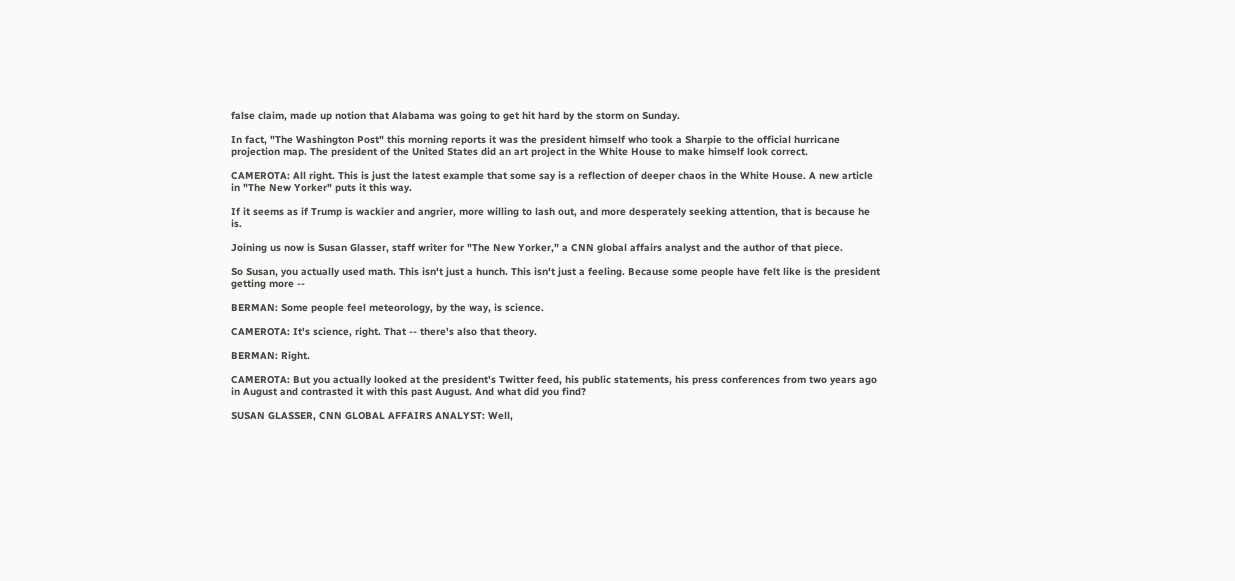false claim, made up notion that Alabama was going to get hit hard by the storm on Sunday.

In fact, "The Washington Post" this morning reports it was the president himself who took a Sharpie to the official hurricane projection map. The president of the United States did an art project in the White House to make himself look correct.

CAMEROTA: All right. This is just the latest example that some say is a reflection of deeper chaos in the White House. A new article in "The New Yorker" puts it this way.

If it seems as if Trump is wackier and angrier, more willing to lash out, and more desperately seeking attention, that is because he is.

Joining us now is Susan Glasser, staff writer for "The New Yorker," a CNN global affairs analyst and the author of that piece.

So Susan, you actually used math. This isn't just a hunch. This isn't just a feeling. Because some people have felt like is the president getting more --

BERMAN: Some people feel meteorology, by the way, is science.

CAMEROTA: It's science, right. That -- there's also that theory.

BERMAN: Right.

CAMEROTA: But you actually looked at the president's Twitter feed, his public statements, his press conferences from two years ago in August and contrasted it with this past August. And what did you find?

SUSAN GLASSER, CNN GLOBAL AFFAIRS ANALYST: Well,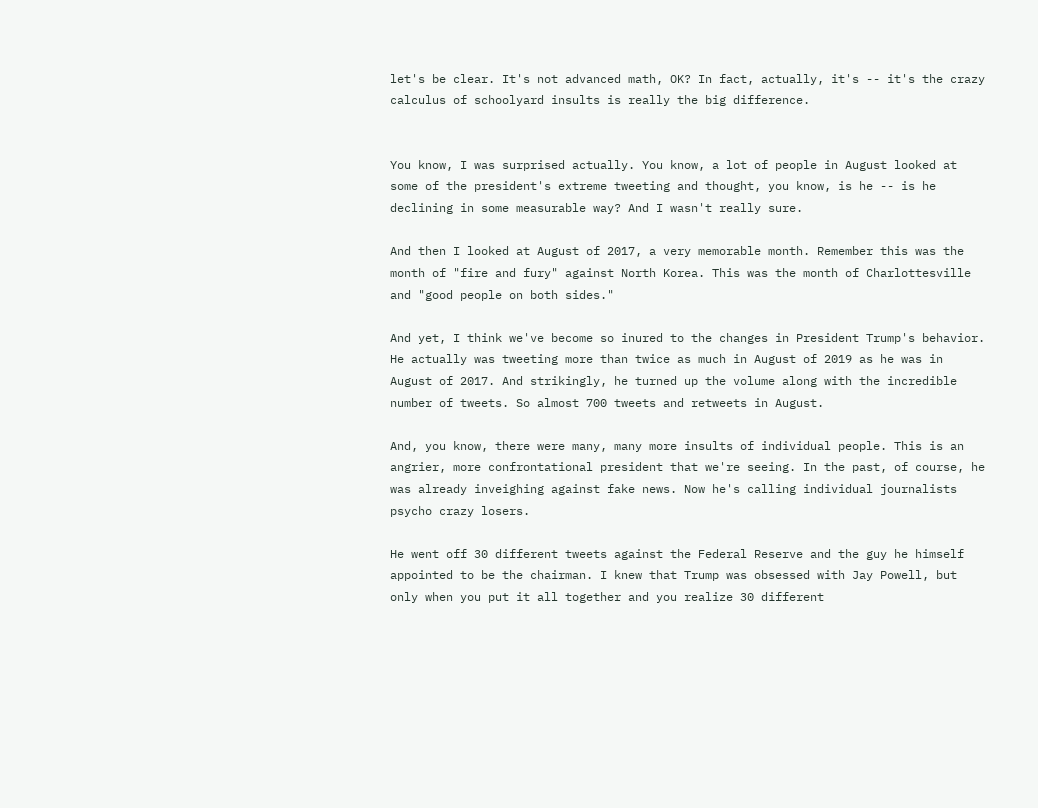let's be clear. It's not advanced math, OK? In fact, actually, it's -- it's the crazy calculus of schoolyard insults is really the big difference.


You know, I was surprised actually. You know, a lot of people in August looked at some of the president's extreme tweeting and thought, you know, is he -- is he declining in some measurable way? And I wasn't really sure.

And then I looked at August of 2017, a very memorable month. Remember this was the month of "fire and fury" against North Korea. This was the month of Charlottesville and "good people on both sides."

And yet, I think we've become so inured to the changes in President Trump's behavior. He actually was tweeting more than twice as much in August of 2019 as he was in August of 2017. And strikingly, he turned up the volume along with the incredible number of tweets. So almost 700 tweets and retweets in August.

And, you know, there were many, many more insults of individual people. This is an angrier, more confrontational president that we're seeing. In the past, of course, he was already inveighing against fake news. Now he's calling individual journalists psycho crazy losers.

He went off 30 different tweets against the Federal Reserve and the guy he himself appointed to be the chairman. I knew that Trump was obsessed with Jay Powell, but only when you put it all together and you realize 30 different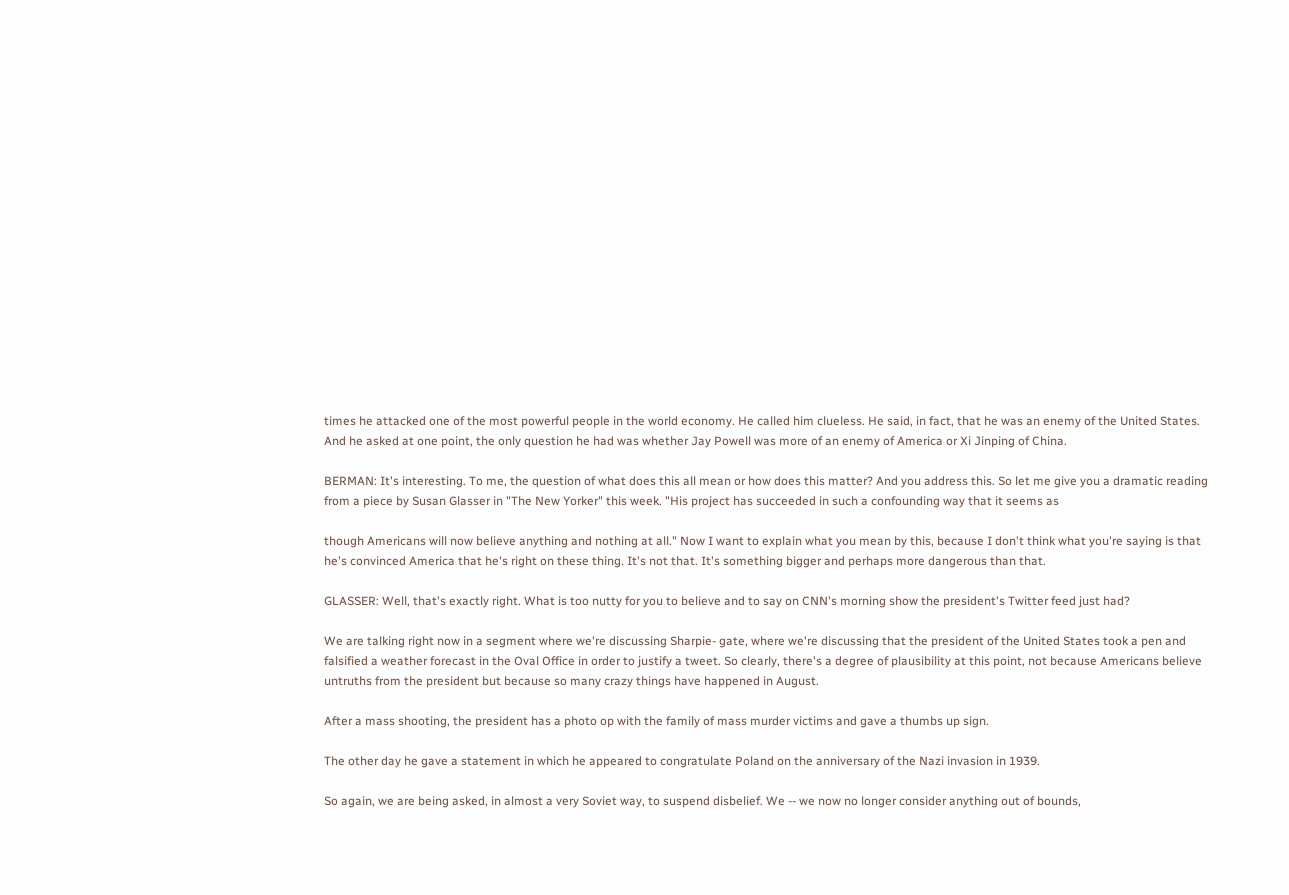times he attacked one of the most powerful people in the world economy. He called him clueless. He said, in fact, that he was an enemy of the United States. And he asked at one point, the only question he had was whether Jay Powell was more of an enemy of America or Xi Jinping of China.

BERMAN: It's interesting. To me, the question of what does this all mean or how does this matter? And you address this. So let me give you a dramatic reading from a piece by Susan Glasser in "The New Yorker" this week. "His project has succeeded in such a confounding way that it seems as

though Americans will now believe anything and nothing at all." Now I want to explain what you mean by this, because I don't think what you're saying is that he's convinced America that he's right on these thing. It's not that. It's something bigger and perhaps more dangerous than that.

GLASSER: Well, that's exactly right. What is too nutty for you to believe and to say on CNN's morning show the president's Twitter feed just had?

We are talking right now in a segment where we're discussing Sharpie- gate, where we're discussing that the president of the United States took a pen and falsified a weather forecast in the Oval Office in order to justify a tweet. So clearly, there's a degree of plausibility at this point, not because Americans believe untruths from the president but because so many crazy things have happened in August.

After a mass shooting, the president has a photo op with the family of mass murder victims and gave a thumbs up sign.

The other day he gave a statement in which he appeared to congratulate Poland on the anniversary of the Nazi invasion in 1939.

So again, we are being asked, in almost a very Soviet way, to suspend disbelief. We -- we now no longer consider anything out of bounds,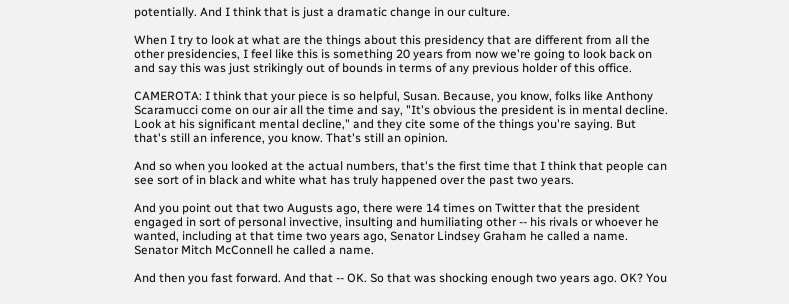potentially. And I think that is just a dramatic change in our culture.

When I try to look at what are the things about this presidency that are different from all the other presidencies, I feel like this is something 20 years from now we're going to look back on and say this was just strikingly out of bounds in terms of any previous holder of this office.

CAMEROTA: I think that your piece is so helpful, Susan. Because, you know, folks like Anthony Scaramucci come on our air all the time and say, "It's obvious the president is in mental decline. Look at his significant mental decline," and they cite some of the things you're saying. But that's still an inference, you know. That's still an opinion.

And so when you looked at the actual numbers, that's the first time that I think that people can see sort of in black and white what has truly happened over the past two years.

And you point out that two Augusts ago, there were 14 times on Twitter that the president engaged in sort of personal invective, insulting and humiliating other -- his rivals or whoever he wanted, including at that time two years ago, Senator Lindsey Graham he called a name. Senator Mitch McConnell he called a name.

And then you fast forward. And that -- OK. So that was shocking enough two years ago. OK? You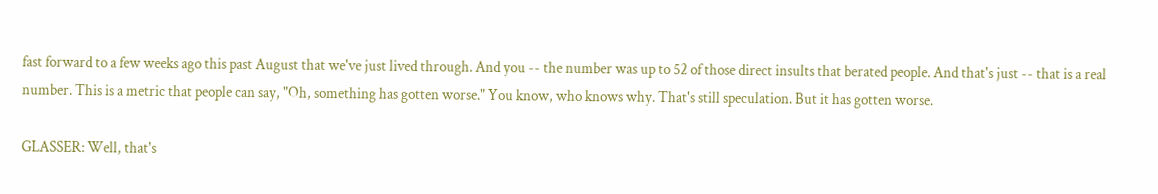fast forward to a few weeks ago this past August that we've just lived through. And you -- the number was up to 52 of those direct insults that berated people. And that's just -- that is a real number. This is a metric that people can say, "Oh, something has gotten worse." You know, who knows why. That's still speculation. But it has gotten worse.

GLASSER: Well, that's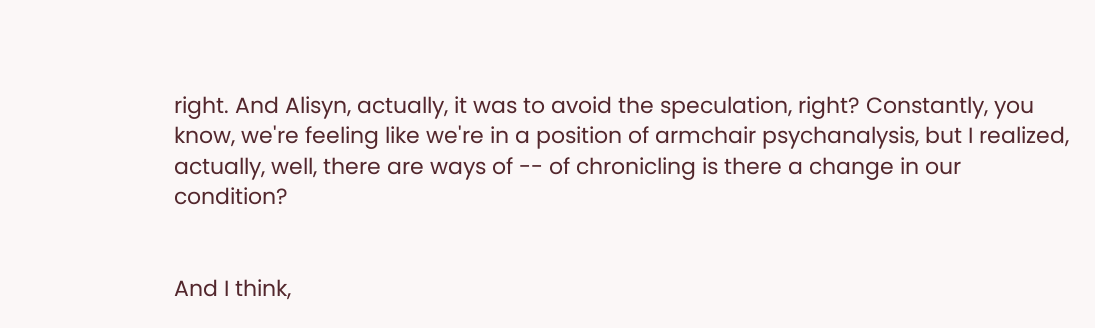right. And Alisyn, actually, it was to avoid the speculation, right? Constantly, you know, we're feeling like we're in a position of armchair psychanalysis, but I realized, actually, well, there are ways of -- of chronicling is there a change in our condition?


And I think,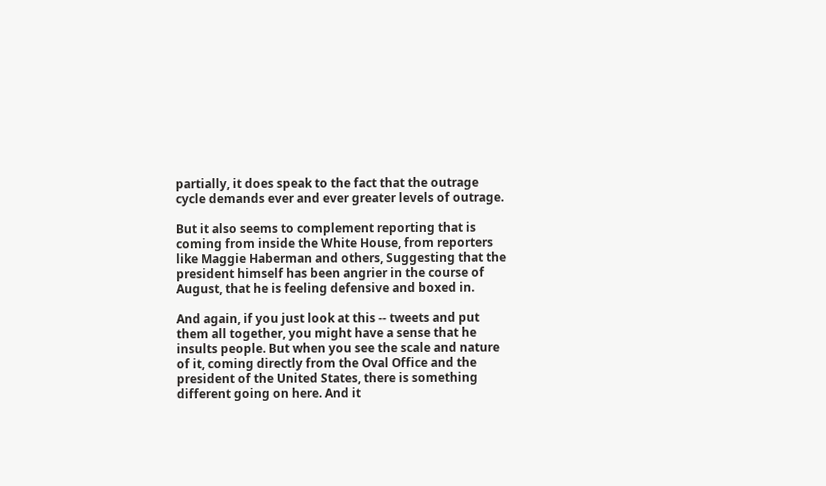partially, it does speak to the fact that the outrage cycle demands ever and ever greater levels of outrage.

But it also seems to complement reporting that is coming from inside the White House, from reporters like Maggie Haberman and others, Suggesting that the president himself has been angrier in the course of August, that he is feeling defensive and boxed in.

And again, if you just look at this -- tweets and put them all together, you might have a sense that he insults people. But when you see the scale and nature of it, coming directly from the Oval Office and the president of the United States, there is something different going on here. And it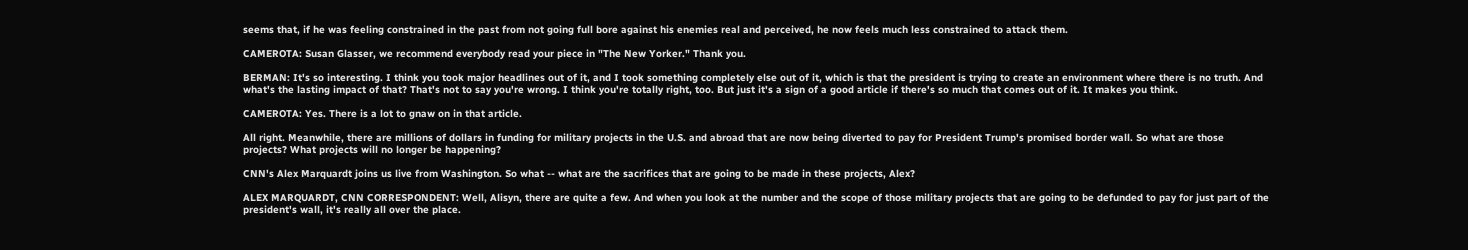seems that, if he was feeling constrained in the past from not going full bore against his enemies real and perceived, he now feels much less constrained to attack them.

CAMEROTA: Susan Glasser, we recommend everybody read your piece in "The New Yorker." Thank you.

BERMAN: It's so interesting. I think you took major headlines out of it, and I took something completely else out of it, which is that the president is trying to create an environment where there is no truth. And what's the lasting impact of that? That's not to say you're wrong. I think you're totally right, too. But just it's a sign of a good article if there's so much that comes out of it. It makes you think.

CAMEROTA: Yes. There is a lot to gnaw on in that article.

All right. Meanwhile, there are millions of dollars in funding for military projects in the U.S. and abroad that are now being diverted to pay for President Trump's promised border wall. So what are those projects? What projects will no longer be happening?

CNN's Alex Marquardt joins us live from Washington. So what -- what are the sacrifices that are going to be made in these projects, Alex?

ALEX MARQUARDT, CNN CORRESPONDENT: Well, Alisyn, there are quite a few. And when you look at the number and the scope of those military projects that are going to be defunded to pay for just part of the president's wall, it's really all over the place.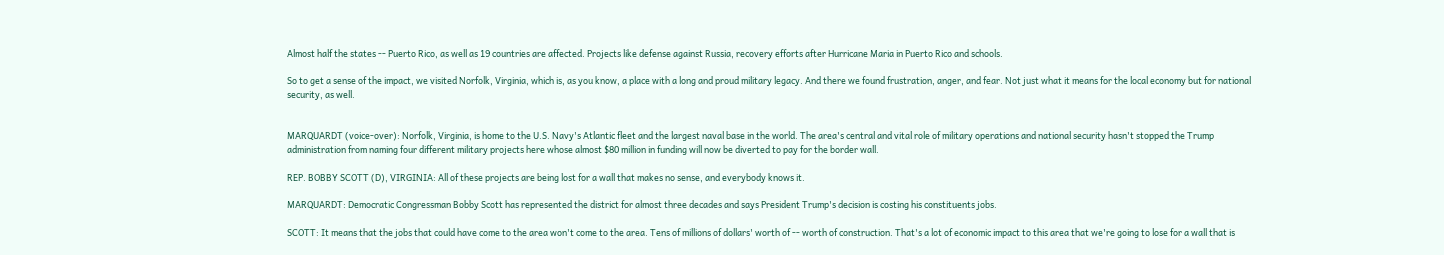Almost half the states -- Puerto Rico, as well as 19 countries are affected. Projects like defense against Russia, recovery efforts after Hurricane Maria in Puerto Rico and schools.

So to get a sense of the impact, we visited Norfolk, Virginia, which is, as you know, a place with a long and proud military legacy. And there we found frustration, anger, and fear. Not just what it means for the local economy but for national security, as well.


MARQUARDT (voice-over): Norfolk, Virginia, is home to the U.S. Navy's Atlantic fleet and the largest naval base in the world. The area's central and vital role of military operations and national security hasn't stopped the Trump administration from naming four different military projects here whose almost $80 million in funding will now be diverted to pay for the border wall.

REP. BOBBY SCOTT (D), VIRGINIA: All of these projects are being lost for a wall that makes no sense, and everybody knows it.

MARQUARDT: Democratic Congressman Bobby Scott has represented the district for almost three decades and says President Trump's decision is costing his constituents jobs.

SCOTT: It means that the jobs that could have come to the area won't come to the area. Tens of millions of dollars' worth of -- worth of construction. That's a lot of economic impact to this area that we're going to lose for a wall that is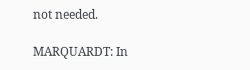not needed.

MARQUARDT: In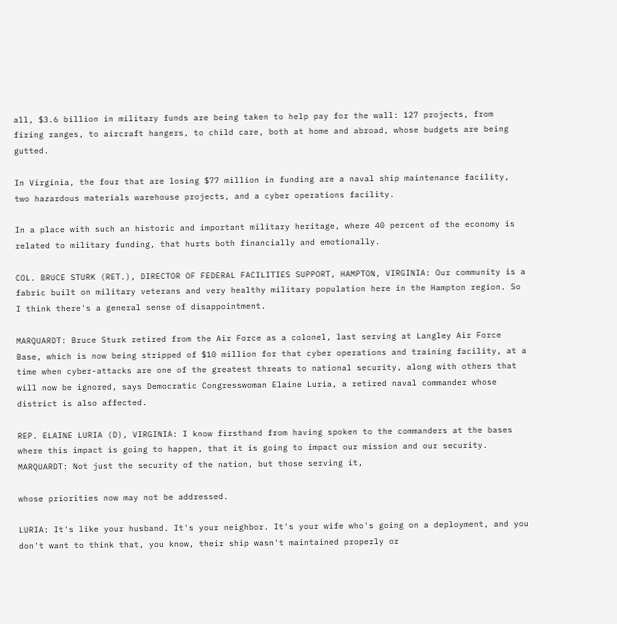all, $3.6 billion in military funds are being taken to help pay for the wall: 127 projects, from firing ranges, to aircraft hangers, to child care, both at home and abroad, whose budgets are being gutted.

In Virginia, the four that are losing $77 million in funding are a naval ship maintenance facility, two hazardous materials warehouse projects, and a cyber operations facility.

In a place with such an historic and important military heritage, where 40 percent of the economy is related to military funding, that hurts both financially and emotionally.

COL. BRUCE STURK (RET.), DIRECTOR OF FEDERAL FACILITIES SUPPORT, HAMPTON, VIRGINIA: Our community is a fabric built on military veterans and very healthy military population here in the Hampton region. So I think there's a general sense of disappointment.

MARQUARDT: Bruce Sturk retired from the Air Force as a colonel, last serving at Langley Air Force Base, which is now being stripped of $10 million for that cyber operations and training facility, at a time when cyber-attacks are one of the greatest threats to national security, along with others that will now be ignored, says Democratic Congresswoman Elaine Luria, a retired naval commander whose district is also affected.

REP. ELAINE LURIA (D), VIRGINIA: I know firsthand from having spoken to the commanders at the bases where this impact is going to happen, that it is going to impact our mission and our security. MARQUARDT: Not just the security of the nation, but those serving it,

whose priorities now may not be addressed.

LURIA: It's like your husband. It's your neighbor. It's your wife who's going on a deployment, and you don't want to think that, you know, their ship wasn't maintained properly or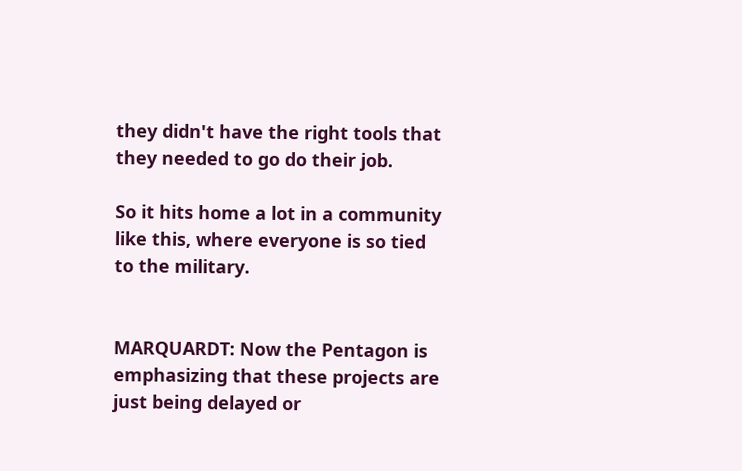they didn't have the right tools that they needed to go do their job.

So it hits home a lot in a community like this, where everyone is so tied to the military.


MARQUARDT: Now the Pentagon is emphasizing that these projects are just being delayed or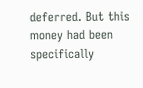deferred. But this money had been specifically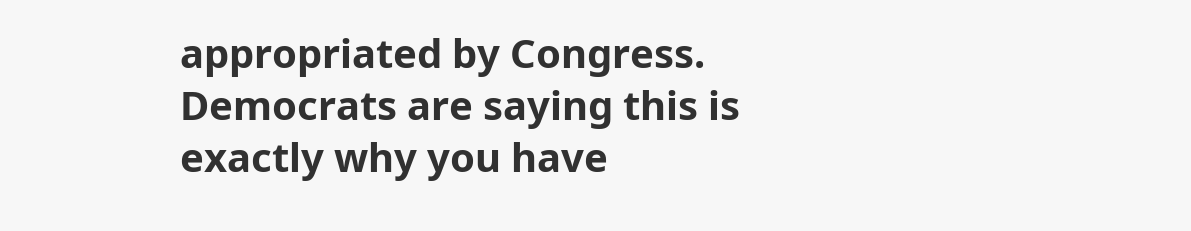appropriated by Congress. Democrats are saying this is exactly why you have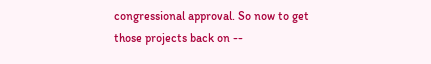congressional approval. So now to get those projects back on --